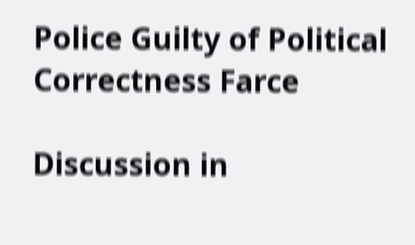Police Guilty of Political Correctness Farce

Discussion in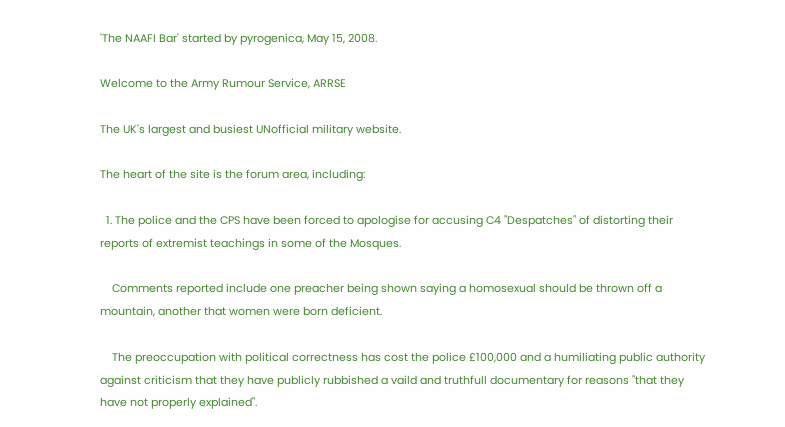'The NAAFI Bar' started by pyrogenica, May 15, 2008.

Welcome to the Army Rumour Service, ARRSE

The UK's largest and busiest UNofficial military website.

The heart of the site is the forum area, including:

  1. The police and the CPS have been forced to apologise for accusing C4 "Despatches" of distorting their reports of extremist teachings in some of the Mosques.

    Comments reported include one preacher being shown saying a homosexual should be thrown off a mountain, another that women were born deficient.

    The preoccupation with political correctness has cost the police £100,000 and a humiliating public authority against criticism that they have publicly rubbished a vaild and truthfull documentary for reasons "that they have not properly explained".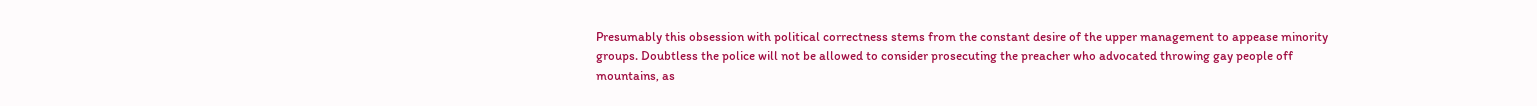Presumably this obsession with political correctness stems from the constant desire of the upper management to appease minority groups. Doubtless the police will not be allowed to consider prosecuting the preacher who advocated throwing gay people off mountains, as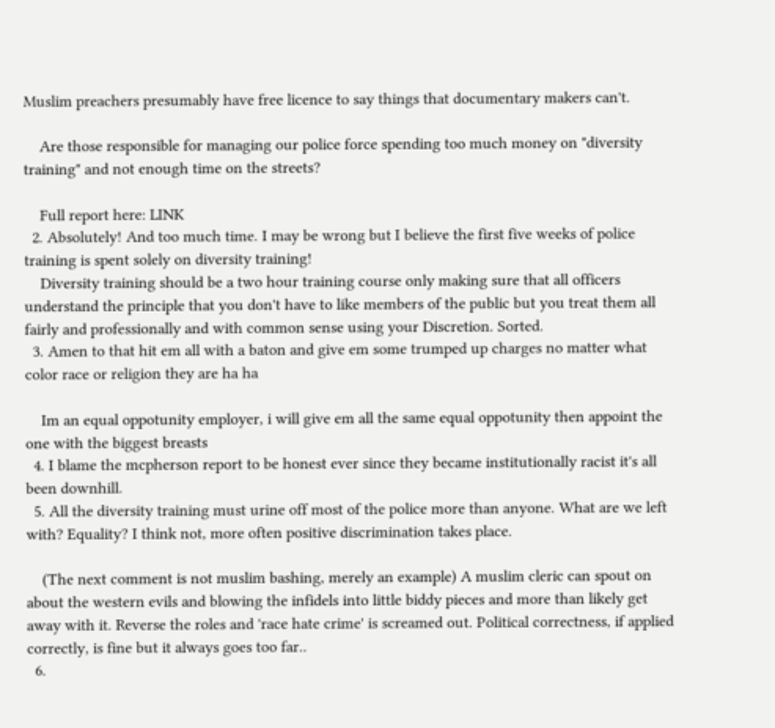Muslim preachers presumably have free licence to say things that documentary makers can't.

    Are those responsible for managing our police force spending too much money on "diversity training" and not enough time on the streets?

    Full report here: LINK
  2. Absolutely! And too much time. I may be wrong but I believe the first five weeks of police training is spent solely on diversity training!
    Diversity training should be a two hour training course only making sure that all officers understand the principle that you don't have to like members of the public but you treat them all fairly and professionally and with common sense using your Discretion. Sorted.
  3. Amen to that hit em all with a baton and give em some trumped up charges no matter what color race or religion they are ha ha

    Im an equal oppotunity employer, i will give em all the same equal oppotunity then appoint the one with the biggest breasts
  4. I blame the mcpherson report to be honest ever since they became institutionally racist it's all been downhill.
  5. All the diversity training must urine off most of the police more than anyone. What are we left with? Equality? I think not, more often positive discrimination takes place.

    (The next comment is not muslim bashing, merely an example) A muslim cleric can spout on about the western evils and blowing the infidels into little biddy pieces and more than likely get away with it. Reverse the roles and 'race hate crime' is screamed out. Political correctness, if applied correctly, is fine but it always goes too far..
  6.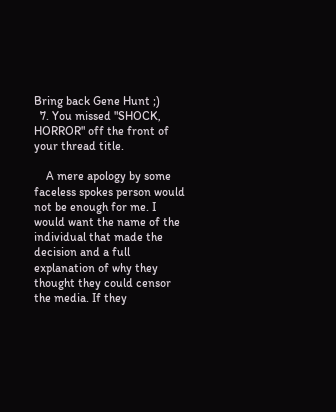Bring back Gene Hunt ;)
  7. You missed "SHOCK, HORROR" off the front of your thread title.

    A mere apology by some faceless spokes person would not be enough for me. I would want the name of the individual that made the decision and a full explanation of why they thought they could censor the media. If they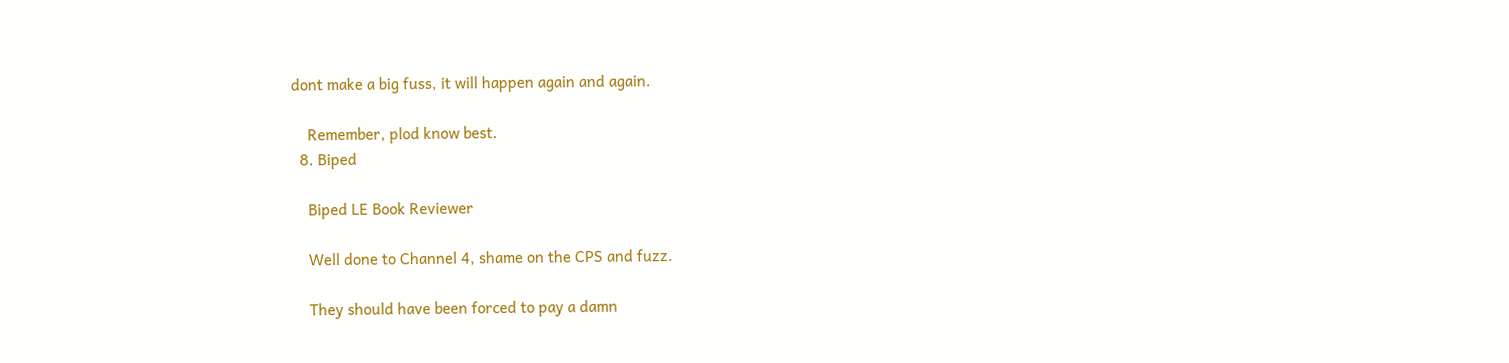dont make a big fuss, it will happen again and again.

    Remember, plod know best.
  8. Biped

    Biped LE Book Reviewer

    Well done to Channel 4, shame on the CPS and fuzz.

    They should have been forced to pay a damn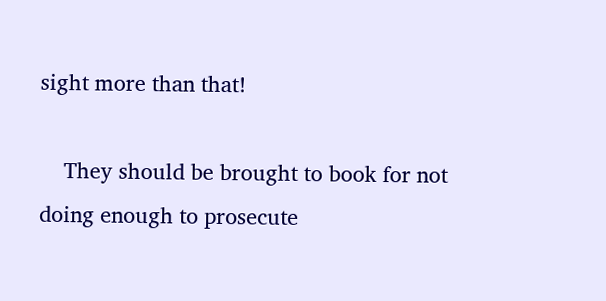sight more than that!

    They should be brought to book for not doing enough to prosecute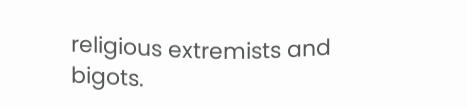religious extremists and bigots.